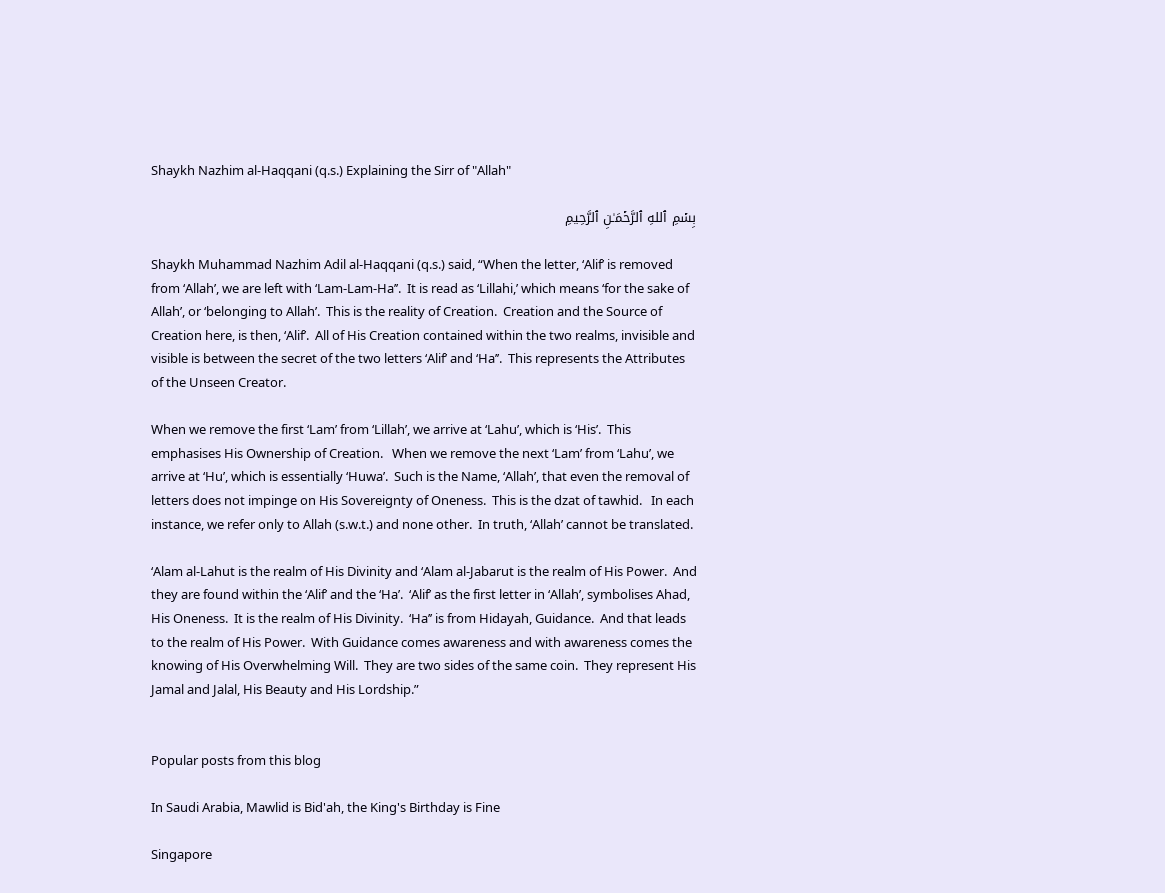Shaykh Nazhim al-Haqqani (q.s.) Explaining the Sirr of "Allah"

بِسۡمِ ٱللهِ ٱلرَّحۡمَـٰنِ ٱلرَّحِيمِ

Shaykh Muhammad Nazhim Adil al-Haqqani (q.s.) said, “When the letter, ‘Alif’ is removed from ‘Allah’, we are left with ‘Lam-Lam-Ha’’.  It is read as ‘Lillahi,’ which means ‘for the sake of Allah’, or ‘belonging to Allah’.  This is the reality of Creation.  Creation and the Source of Creation here, is then, ‘Alif’.  All of His Creation contained within the two realms, invisible and visible is between the secret of the two letters ‘Alif’ and ‘Ha’’.  This represents the Attributes of the Unseen Creator.

When we remove the first ‘Lam’ from ‘Lillah’, we arrive at ‘Lahu’, which is ‘His’.  This emphasises His Ownership of Creation.   When we remove the next ‘Lam’ from ‘Lahu’, we arrive at ‘Hu’, which is essentially ‘Huwa’.  Such is the Name, ‘Allah’, that even the removal of letters does not impinge on His Sovereignty of Oneness.  This is the dzat of tawhid.   In each instance, we refer only to Allah (s.w.t.) and none other.  In truth, ‘Allah’ cannot be translated.

‘Alam al-Lahut is the realm of His Divinity and ‘Alam al-Jabarut is the realm of His Power.  And they are found within the ‘Alif’ and the ‘Ha’.  ‘Alif’ as the first letter in ‘Allah’, symbolises Ahad, His Oneness.  It is the realm of His Divinity.  ‘Ha’’ is from Hidayah, Guidance.  And that leads to the realm of His Power.  With Guidance comes awareness and with awareness comes the knowing of His Overwhelming Will.  They are two sides of the same coin.  They represent His Jamal and Jalal, His Beauty and His Lordship.”


Popular posts from this blog

In Saudi Arabia, Mawlid is Bid'ah, the King's Birthday is Fine

Singapore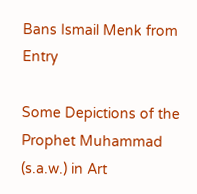Bans Ismail Menk from Entry

Some Depictions of the Prophet Muhammad (s.a.w.) in Art